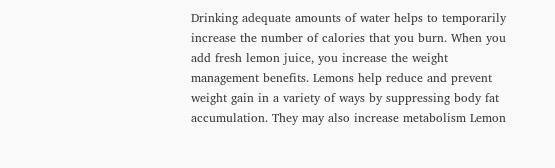Drinking adequate amounts of water helps to temporarily increase the number of calories that you burn. When you add fresh lemon juice, you increase the weight management benefits. Lemons help reduce and prevent weight gain in a variety of ways by suppressing body fat accumulation. They may also increase metabolism Lemon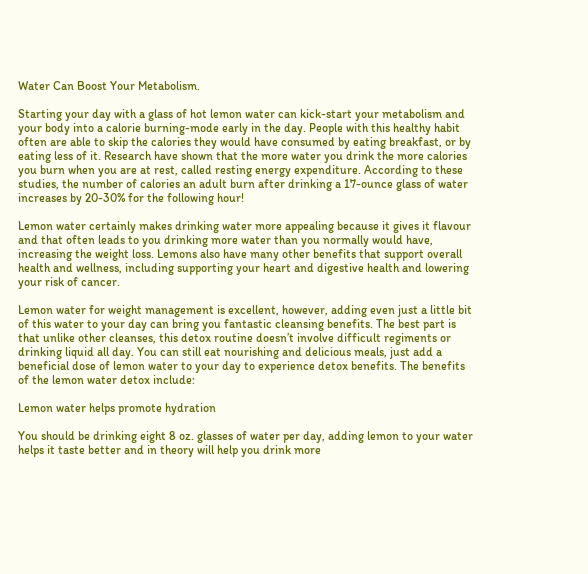Water Can Boost Your Metabolism.

Starting your day with a glass of hot lemon water can kick-start your metabolism and your body into a calorie burning-mode early in the day. People with this healthy habit often are able to skip the calories they would have consumed by eating breakfast, or by eating less of it. Research have shown that the more water you drink the more calories you burn when you are at rest, called resting energy expenditure. According to these studies, the number of calories an adult burn after drinking a 17-ounce glass of water increases by 20-30% for the following hour!

Lemon water certainly makes drinking water more appealing because it gives it flavour and that often leads to you drinking more water than you normally would have, increasing the weight loss. Lemons also have many other benefits that support overall health and wellness, including supporting your heart and digestive health and lowering your risk of cancer.

Lemon water for weight management is excellent, however, adding even just a little bit of this water to your day can bring you fantastic cleansing benefits. The best part is that unlike other cleanses, this detox routine doesn’t involve difficult regiments or drinking liquid all day. You can still eat nourishing and delicious meals, just add a beneficial dose of lemon water to your day to experience detox benefits. The benefits of the lemon water detox include:

Lemon water helps promote hydration

You should be drinking eight 8 oz. glasses of water per day, adding lemon to your water helps it taste better and in theory will help you drink more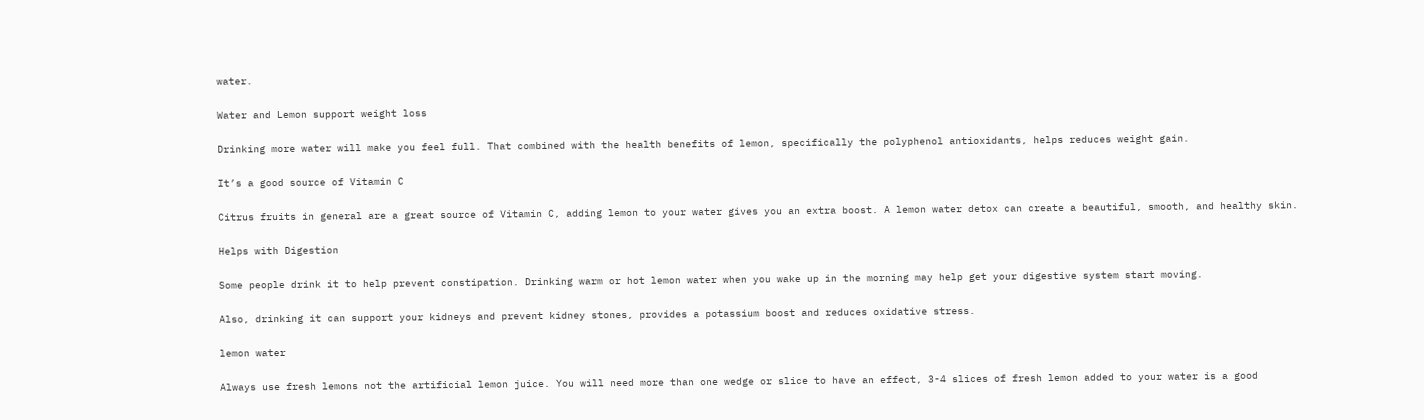water.

Water and Lemon support weight loss

Drinking more water will make you feel full. That combined with the health benefits of lemon, specifically the polyphenol antioxidants, helps reduces weight gain.

It’s a good source of Vitamin C

Citrus fruits in general are a great source of Vitamin C, adding lemon to your water gives you an extra boost. A lemon water detox can create a beautiful, smooth, and healthy skin.

Helps with Digestion

Some people drink it to help prevent constipation. Drinking warm or hot lemon water when you wake up in the morning may help get your digestive system start moving.

Also, drinking it can support your kidneys and prevent kidney stones, provides a potassium boost and reduces oxidative stress.

lemon water

Always use fresh lemons not the artificial lemon juice. You will need more than one wedge or slice to have an effect, 3-4 slices of fresh lemon added to your water is a good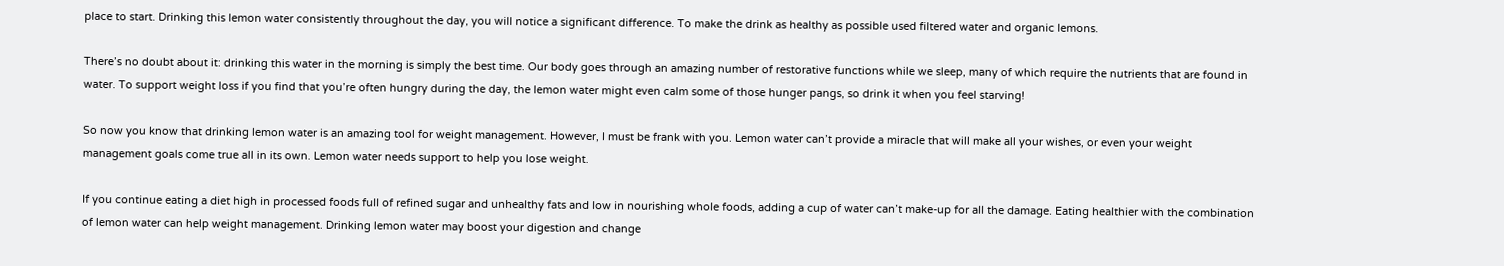place to start. Drinking this lemon water consistently throughout the day, you will notice a significant difference. To make the drink as healthy as possible used filtered water and organic lemons.

There’s no doubt about it: drinking this water in the morning is simply the best time. Our body goes through an amazing number of restorative functions while we sleep, many of which require the nutrients that are found in water. To support weight loss if you find that you’re often hungry during the day, the lemon water might even calm some of those hunger pangs, so drink it when you feel starving!

So now you know that drinking lemon water is an amazing tool for weight management. However, I must be frank with you. Lemon water can’t provide a miracle that will make all your wishes, or even your weight management goals come true all in its own. Lemon water needs support to help you lose weight.

If you continue eating a diet high in processed foods full of refined sugar and unhealthy fats and low in nourishing whole foods, adding a cup of water can’t make-up for all the damage. Eating healthier with the combination of lemon water can help weight management. Drinking lemon water may boost your digestion and change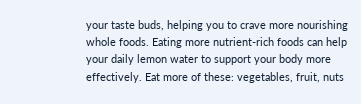your taste buds, helping you to crave more nourishing whole foods. Eating more nutrient-rich foods can help your daily lemon water to support your body more effectively. Eat more of these: vegetables, fruit, nuts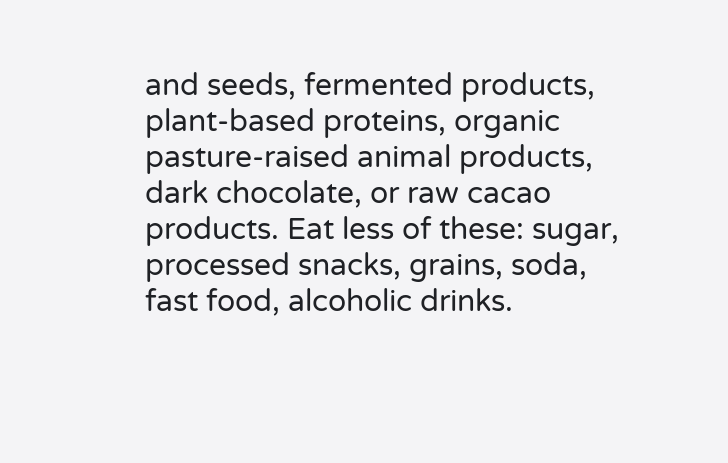and seeds, fermented products, plant-based proteins, organic pasture-raised animal products, dark chocolate, or raw cacao products. Eat less of these: sugar, processed snacks, grains, soda, fast food, alcoholic drinks.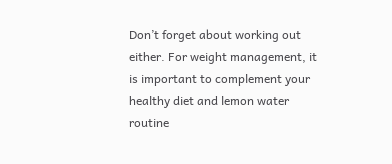Don’t forget about working out either. For weight management, it is important to complement your healthy diet and lemon water routine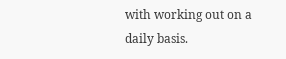with working out on a daily basis.